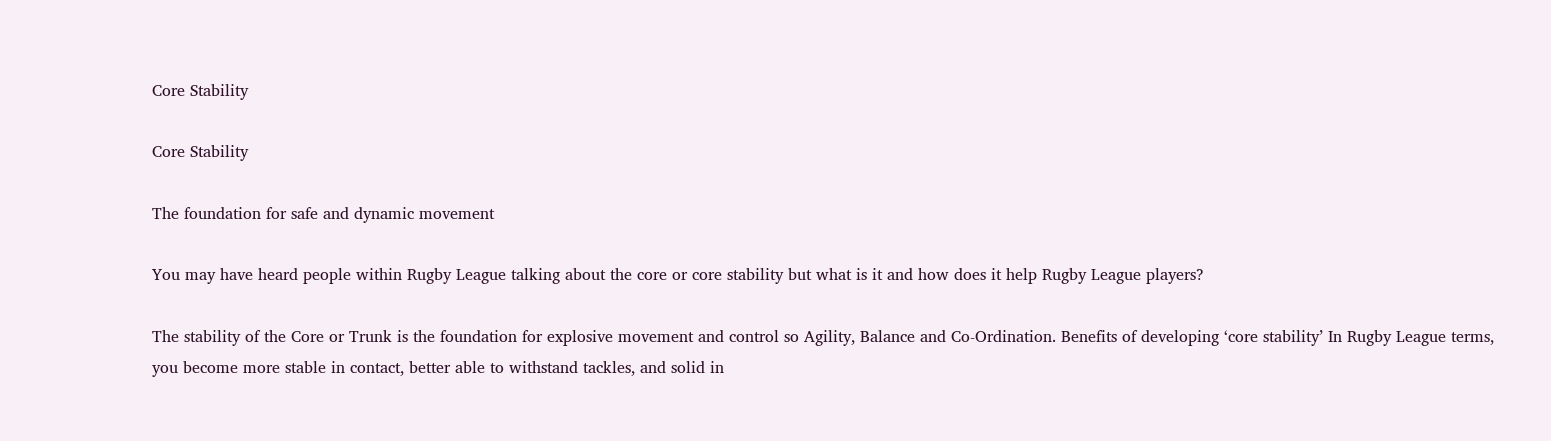Core Stability

Core Stability

The foundation for safe and dynamic movement

You may have heard people within Rugby League talking about the core or core stability but what is it and how does it help Rugby League players?

The stability of the Core or Trunk is the foundation for explosive movement and control so Agility, Balance and Co-Ordination. Benefits of developing ‘core stability’ In Rugby League terms, you become more stable in contact, better able to withstand tackles, and solid in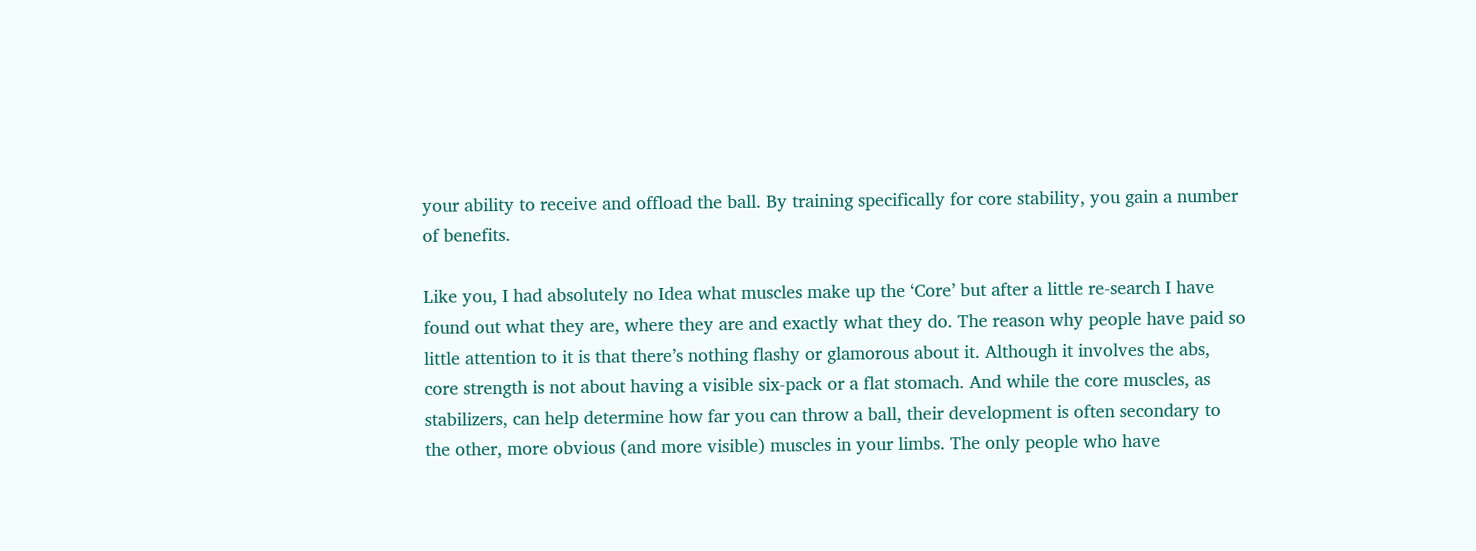your ability to receive and offload the ball. By training specifically for core stability, you gain a number of benefits.

Like you, I had absolutely no Idea what muscles make up the ‘Core’ but after a little re-search I have found out what they are, where they are and exactly what they do. The reason why people have paid so little attention to it is that there’s nothing flashy or glamorous about it. Although it involves the abs, core strength is not about having a visible six-pack or a flat stomach. And while the core muscles, as stabilizers, can help determine how far you can throw a ball, their development is often secondary to the other, more obvious (and more visible) muscles in your limbs. The only people who have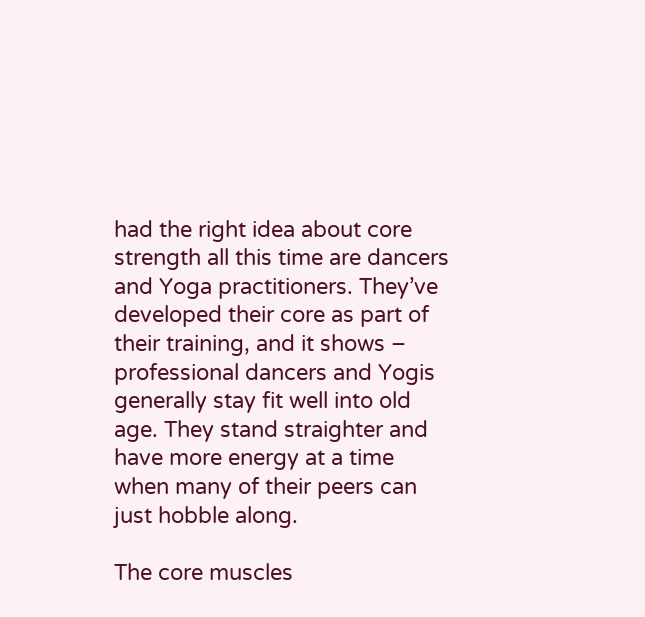had the right idea about core strength all this time are dancers and Yoga practitioners. They’ve developed their core as part of their training, and it shows – professional dancers and Yogis generally stay fit well into old age. They stand straighter and have more energy at a time when many of their peers can just hobble along.

The core muscles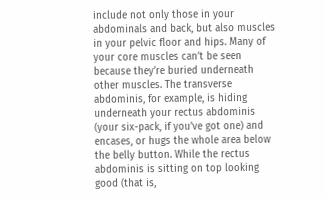include not only those in your abdominals and back, but also muscles in your pelvic floor and hips. Many of your core muscles can’t be seen because they’re buried underneath other muscles. The transverse abdominis, for example, is hiding underneath your rectus abdominis (your six-pack, if you’ve got one) and encases, or hugs the whole area below the belly button. While the rectus abdominis is sitting on top looking good (that is,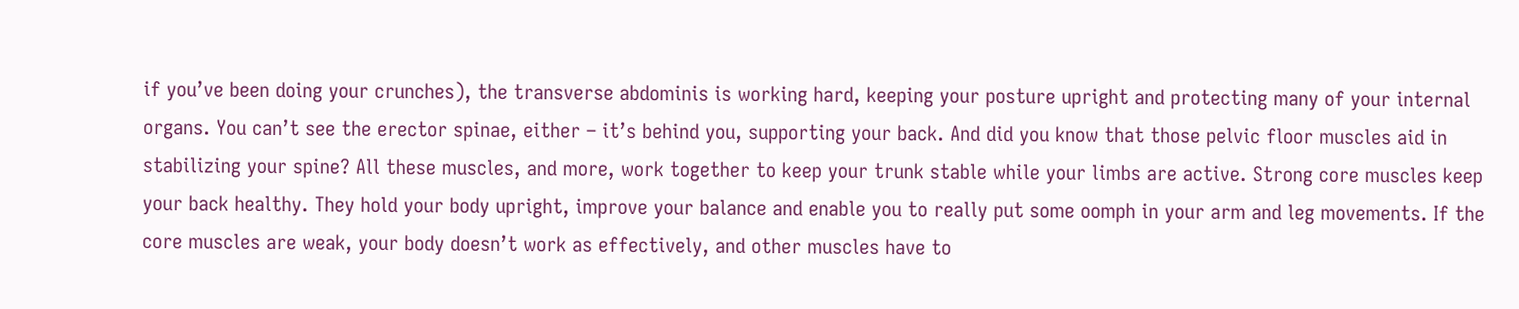if you’ve been doing your crunches), the transverse abdominis is working hard, keeping your posture upright and protecting many of your internal organs. You can’t see the erector spinae, either – it’s behind you, supporting your back. And did you know that those pelvic floor muscles aid in stabilizing your spine? All these muscles, and more, work together to keep your trunk stable while your limbs are active. Strong core muscles keep your back healthy. They hold your body upright, improve your balance and enable you to really put some oomph in your arm and leg movements. If the core muscles are weak, your body doesn’t work as effectively, and other muscles have to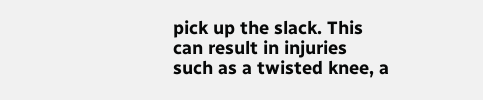pick up the slack. This can result in injuries such as a twisted knee, a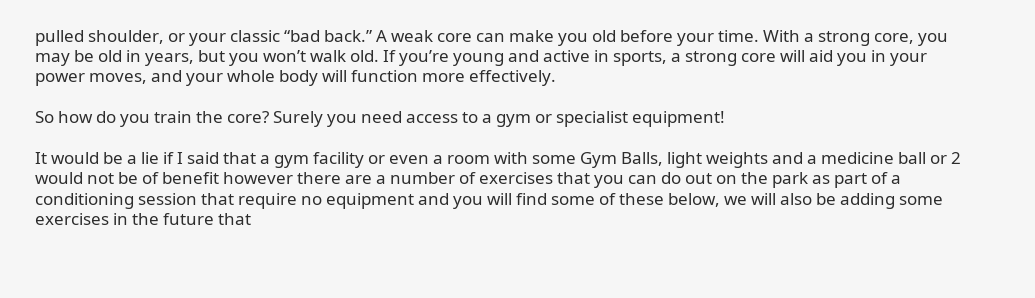pulled shoulder, or your classic “bad back.” A weak core can make you old before your time. With a strong core, you may be old in years, but you won’t walk old. If you’re young and active in sports, a strong core will aid you in your power moves, and your whole body will function more effectively.

So how do you train the core? Surely you need access to a gym or specialist equipment!

It would be a lie if I said that a gym facility or even a room with some Gym Balls, light weights and a medicine ball or 2 would not be of benefit however there are a number of exercises that you can do out on the park as part of a conditioning session that require no equipment and you will find some of these below, we will also be adding some exercises in the future that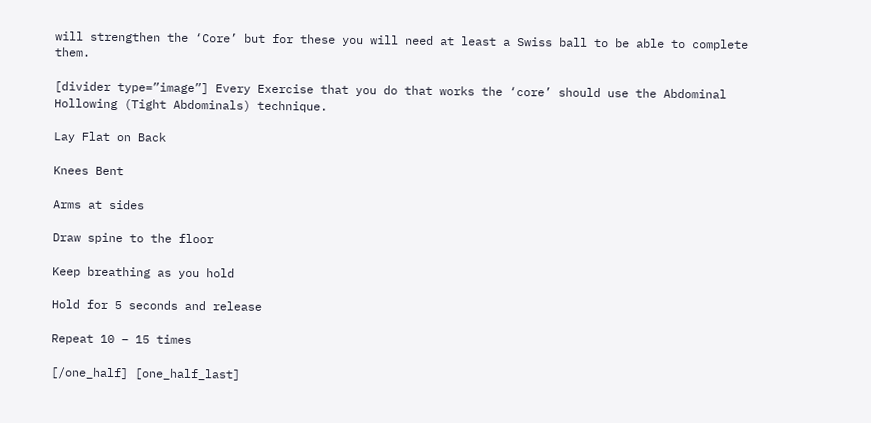will strengthen the ‘Core’ but for these you will need at least a Swiss ball to be able to complete them.

[divider type=”image”] Every Exercise that you do that works the ‘core’ should use the Abdominal Hollowing (Tight Abdominals) technique.

Lay Flat on Back

Knees Bent

Arms at sides

Draw spine to the floor

Keep breathing as you hold

Hold for 5 seconds and release

Repeat 10 – 15 times

[/one_half] [one_half_last]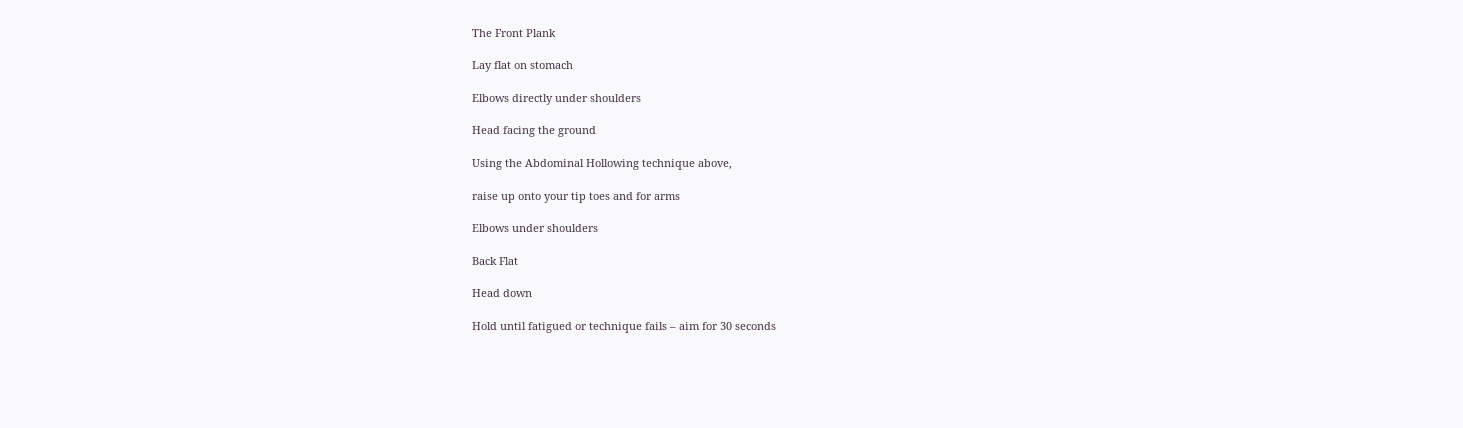The Front Plank

Lay flat on stomach

Elbows directly under shoulders

Head facing the ground

Using the Abdominal Hollowing technique above,

raise up onto your tip toes and for arms

Elbows under shoulders

Back Flat

Head down

Hold until fatigued or technique fails – aim for 30 seconds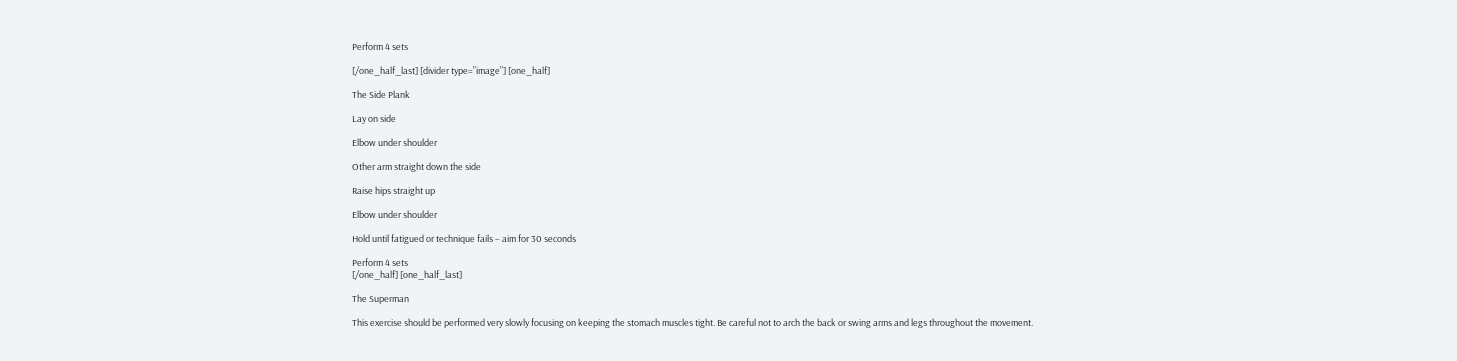Perform 4 sets

[/one_half_last] [divider type=”image”] [one_half]

The Side Plank

Lay on side

Elbow under shoulder

Other arm straight down the side

Raise hips straight up

Elbow under shoulder

Hold until fatigued or technique fails – aim for 30 seconds

Perform 4 sets
[/one_half] [one_half_last]

The Superman

This exercise should be performed very slowly focusing on keeping the stomach muscles tight. Be careful not to arch the back or swing arms and legs throughout the movement.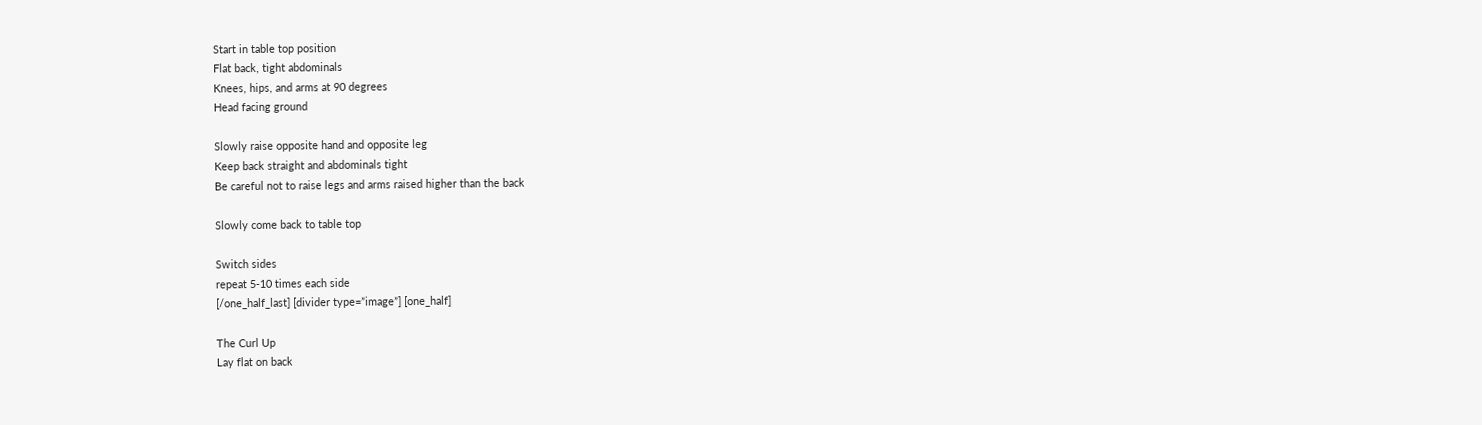Start in table top position
Flat back, tight abdominals
Knees, hips, and arms at 90 degrees
Head facing ground

Slowly raise opposite hand and opposite leg
Keep back straight and abdominals tight
Be careful not to raise legs and arms raised higher than the back

Slowly come back to table top

Switch sides
repeat 5-10 times each side
[/one_half_last] [divider type=”image”] [one_half]

The Curl Up
Lay flat on back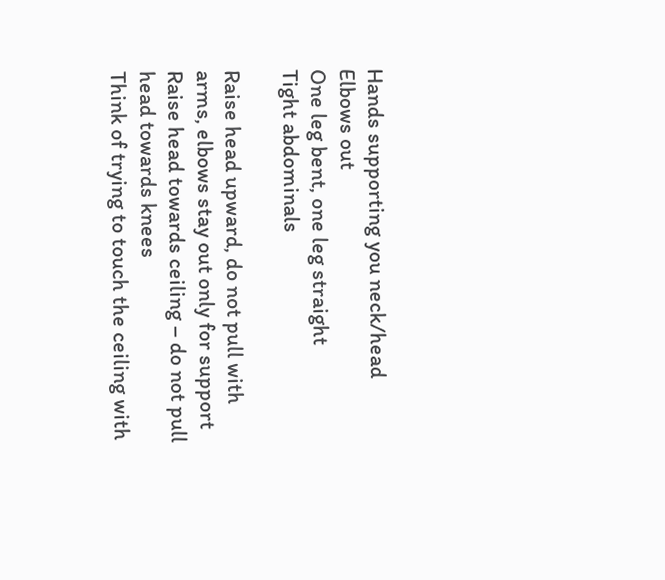Hands supporting you neck/head
Elbows out
One leg bent, one leg straight
Tight abdominals

Raise head upward, do not pull with arms, elbows stay out only for support
Raise head towards ceiling – do not pull head towards knees
Think of trying to touch the ceiling with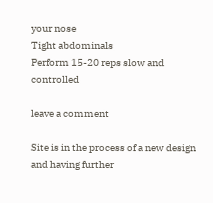your nose
Tight abdominals
Perform 15-20 reps slow and controlled

leave a comment

Site is in the process of a new design and having further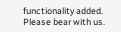functionality added. Please bear with us.